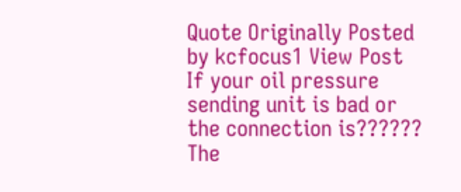Quote Originally Posted by kcfocus1 View Post
If your oil pressure sending unit is bad or the connection is?????? The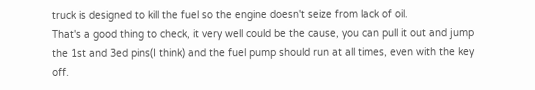truck is designed to kill the fuel so the engine doesn't seize from lack of oil.
That's a good thing to check, it very well could be the cause, you can pull it out and jump the 1st and 3ed pins(I think) and the fuel pump should run at all times, even with the key off.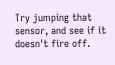Try jumping that sensor, and see if it doesn't fire off.